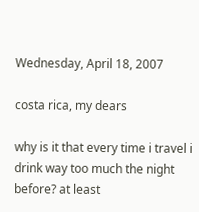Wednesday, April 18, 2007

costa rica, my dears

why is it that every time i travel i drink way too much the night before? at least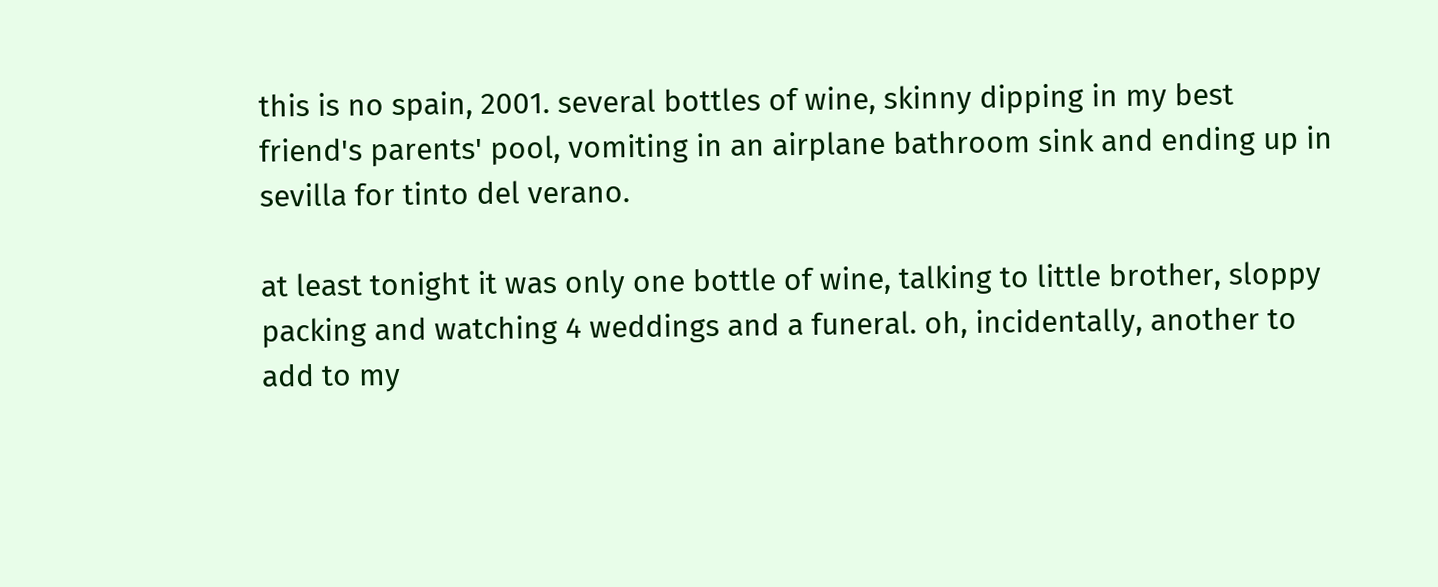this is no spain, 2001. several bottles of wine, skinny dipping in my best friend's parents' pool, vomiting in an airplane bathroom sink and ending up in sevilla for tinto del verano.

at least tonight it was only one bottle of wine, talking to little brother, sloppy packing and watching 4 weddings and a funeral. oh, incidentally, another to add to my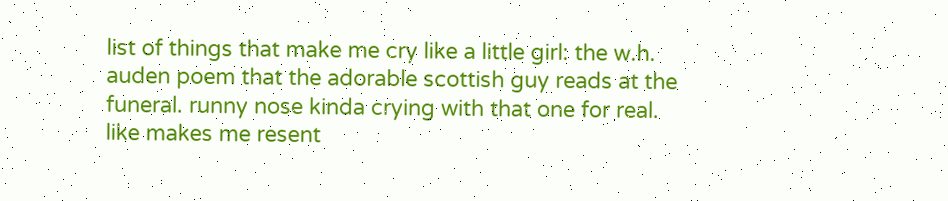list of things that make me cry like a little girl: the w.h. auden poem that the adorable scottish guy reads at the funeral. runny nose kinda crying with that one for real. like makes me resent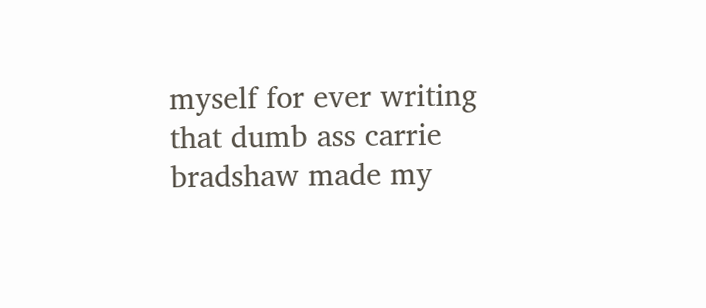myself for ever writing that dumb ass carrie bradshaw made my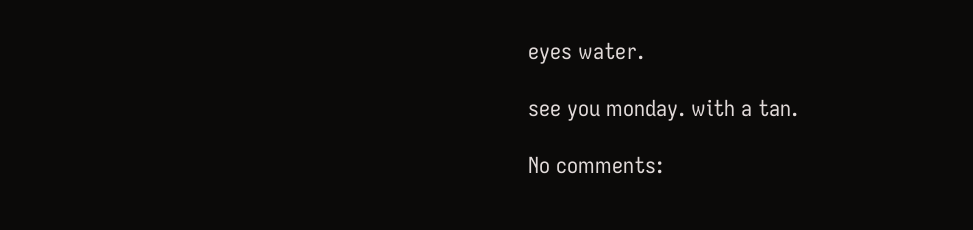eyes water.

see you monday. with a tan.

No comments: